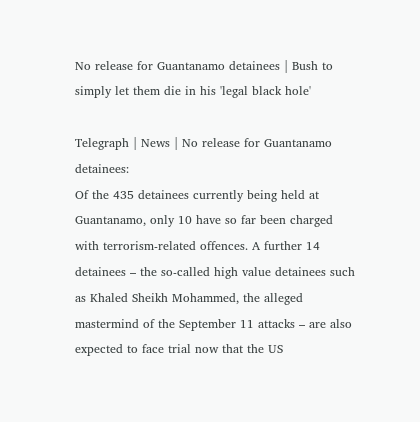No release for Guantanamo detainees | Bush to simply let them die in his 'legal black hole'

Telegraph | News | No release for Guantanamo detainees:
Of the 435 detainees currently being held at Guantanamo, only 10 have so far been charged with terrorism-related offences. A further 14 detainees – the so-called high value detainees such as Khaled Sheikh Mohammed, the alleged mastermind of the September 11 attacks – are also expected to face trial now that the US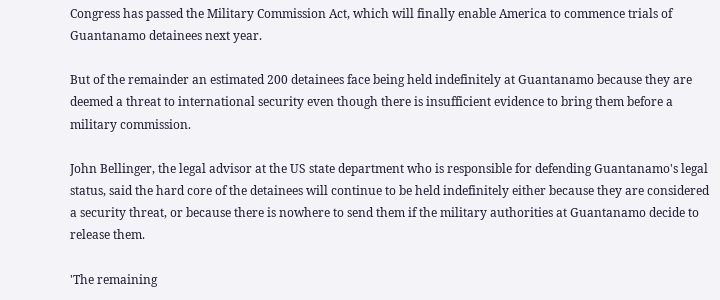Congress has passed the Military Commission Act, which will finally enable America to commence trials of Guantanamo detainees next year.

But of the remainder an estimated 200 detainees face being held indefinitely at Guantanamo because they are deemed a threat to international security even though there is insufficient evidence to bring them before a military commission.

John Bellinger, the legal advisor at the US state department who is responsible for defending Guantanamo's legal status, said the hard core of the detainees will continue to be held indefinitely either because they are considered a security threat, or because there is nowhere to send them if the military authorities at Guantanamo decide to release them.

'The remaining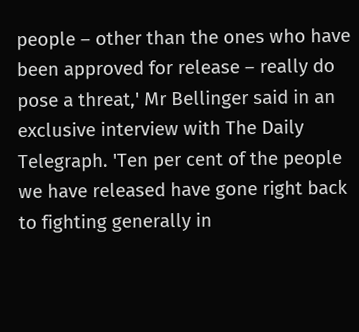people – other than the ones who have been approved for release – really do pose a threat,' Mr Bellinger said in an exclusive interview with The Daily Telegraph. 'Ten per cent of the people we have released have gone right back to fighting generally in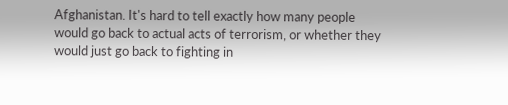Afghanistan. It's hard to tell exactly how many people would go back to actual acts of terrorism, or whether they would just go back to fighting in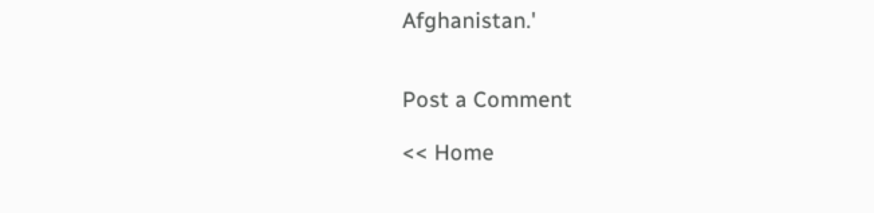Afghanistan.'


Post a Comment

<< Home